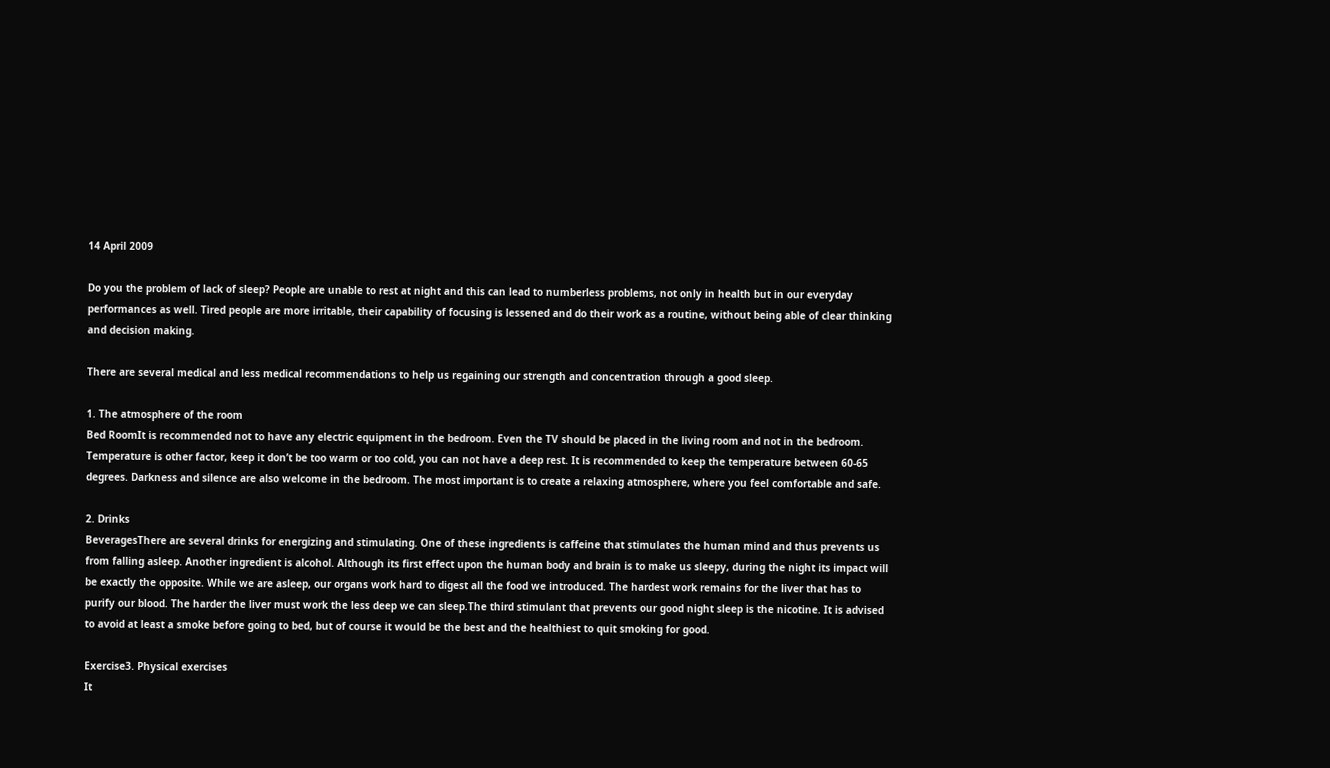14 April 2009

Do you the problem of lack of sleep? People are unable to rest at night and this can lead to numberless problems, not only in health but in our everyday performances as well. Tired people are more irritable, their capability of focusing is lessened and do their work as a routine, without being able of clear thinking and decision making.

There are several medical and less medical recommendations to help us regaining our strength and concentration through a good sleep.

1. The atmosphere of the room
Bed RoomIt is recommended not to have any electric equipment in the bedroom. Even the TV should be placed in the living room and not in the bedroom. Temperature is other factor, keep it don’t be too warm or too cold, you can not have a deep rest. It is recommended to keep the temperature between 60-65 degrees. Darkness and silence are also welcome in the bedroom. The most important is to create a relaxing atmosphere, where you feel comfortable and safe.

2. Drinks
BeveragesThere are several drinks for energizing and stimulating. One of these ingredients is caffeine that stimulates the human mind and thus prevents us from falling asleep. Another ingredient is alcohol. Although its first effect upon the human body and brain is to make us sleepy, during the night its impact will be exactly the opposite. While we are asleep, our organs work hard to digest all the food we introduced. The hardest work remains for the liver that has to purify our blood. The harder the liver must work the less deep we can sleep.The third stimulant that prevents our good night sleep is the nicotine. It is advised to avoid at least a smoke before going to bed, but of course it would be the best and the healthiest to quit smoking for good.

Exercise3. Physical exercises
It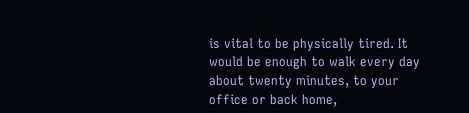is vital to be physically tired. It would be enough to walk every day about twenty minutes, to your office or back home,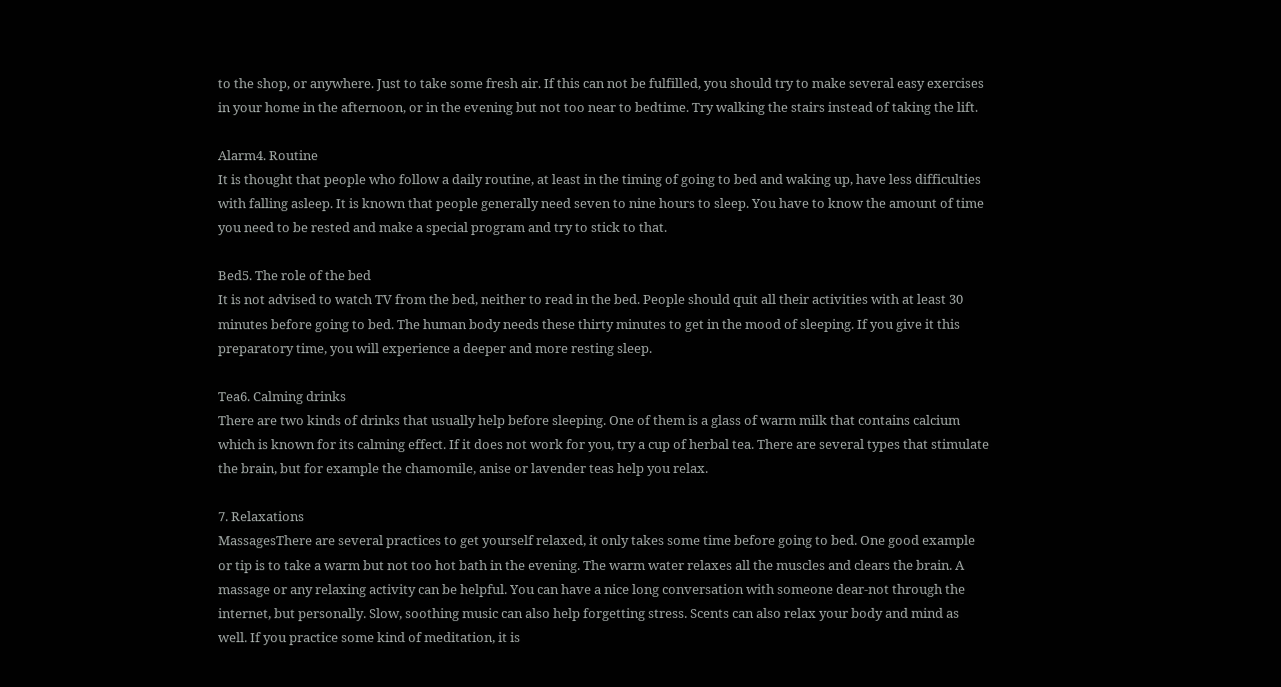to the shop, or anywhere. Just to take some fresh air. If this can not be fulfilled, you should try to make several easy exercises in your home in the afternoon, or in the evening but not too near to bedtime. Try walking the stairs instead of taking the lift.

Alarm4. Routine
It is thought that people who follow a daily routine, at least in the timing of going to bed and waking up, have less difficulties with falling asleep. It is known that people generally need seven to nine hours to sleep. You have to know the amount of time you need to be rested and make a special program and try to stick to that.

Bed5. The role of the bed
It is not advised to watch TV from the bed, neither to read in the bed. People should quit all their activities with at least 30 minutes before going to bed. The human body needs these thirty minutes to get in the mood of sleeping. If you give it this preparatory time, you will experience a deeper and more resting sleep.

Tea6. Calming drinks
There are two kinds of drinks that usually help before sleeping. One of them is a glass of warm milk that contains calcium which is known for its calming effect. If it does not work for you, try a cup of herbal tea. There are several types that stimulate the brain, but for example the chamomile, anise or lavender teas help you relax.

7. Relaxations
MassagesThere are several practices to get yourself relaxed, it only takes some time before going to bed. One good example or tip is to take a warm but not too hot bath in the evening. The warm water relaxes all the muscles and clears the brain. A massage or any relaxing activity can be helpful. You can have a nice long conversation with someone dear-not through the internet, but personally. Slow, soothing music can also help forgetting stress. Scents can also relax your body and mind as well. If you practice some kind of meditation, it is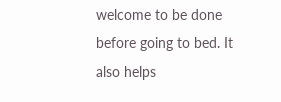welcome to be done before going to bed. It also helps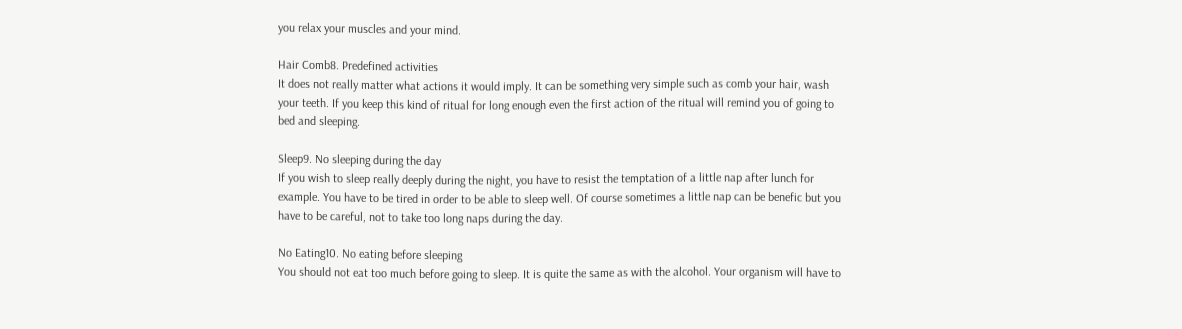you relax your muscles and your mind.

Hair Comb8. Predefined activities
It does not really matter what actions it would imply. It can be something very simple such as comb your hair, wash your teeth. If you keep this kind of ritual for long enough even the first action of the ritual will remind you of going to bed and sleeping.

Sleep9. No sleeping during the day
If you wish to sleep really deeply during the night, you have to resist the temptation of a little nap after lunch for example. You have to be tired in order to be able to sleep well. Of course sometimes a little nap can be benefic but you have to be careful, not to take too long naps during the day.

No Eating10. No eating before sleeping
You should not eat too much before going to sleep. It is quite the same as with the alcohol. Your organism will have to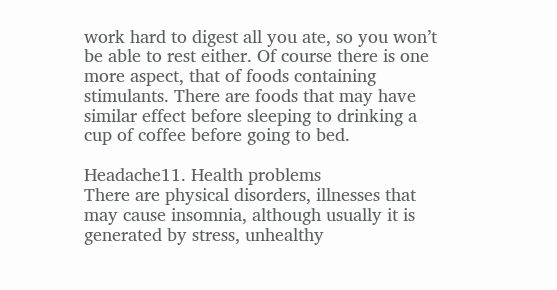work hard to digest all you ate, so you won’t be able to rest either. Of course there is one more aspect, that of foods containing stimulants. There are foods that may have similar effect before sleeping to drinking a cup of coffee before going to bed.

Headache11. Health problems
There are physical disorders, illnesses that may cause insomnia, although usually it is generated by stress, unhealthy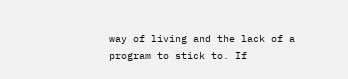way of living and the lack of a program to stick to. If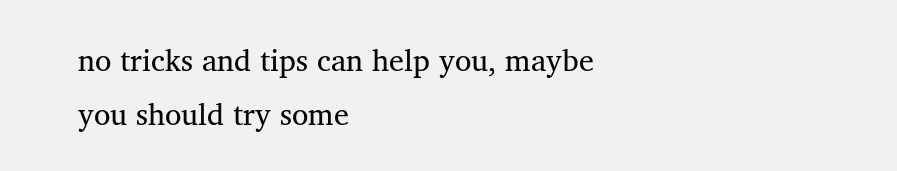no tricks and tips can help you, maybe you should try some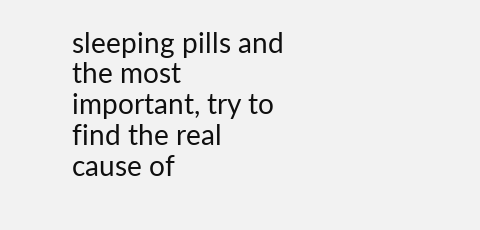sleeping pills and the most important, try to find the real cause of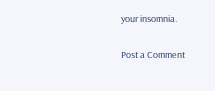your insomnia.


Post a Comment